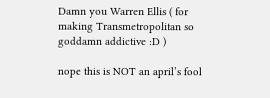Damn you Warren Ellis ( for making Transmetropolitan so goddamn addictive :D )

nope this is NOT an april’s fool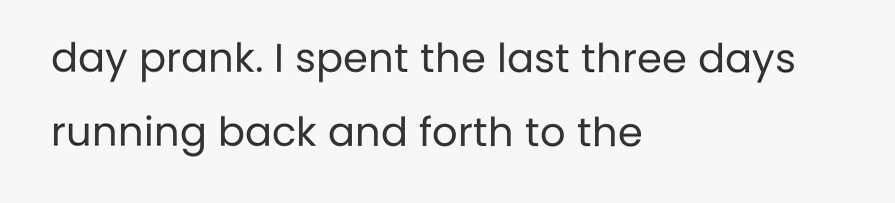day prank. I spent the last three days running back and forth to the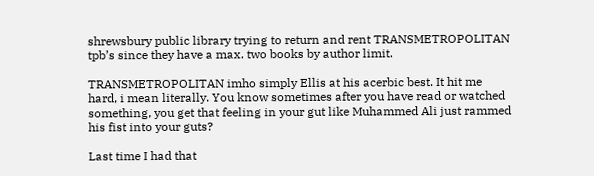shrewsbury public library trying to return and rent TRANSMETROPOLITAN tpb’s since they have a max. two books by author limit.

TRANSMETROPOLITAN imho simply Ellis at his acerbic best. It hit me hard, i mean literally. You know sometimes after you have read or watched something, you get that feeling in your gut like Muhammed Ali just rammed his fist into your guts?

Last time I had that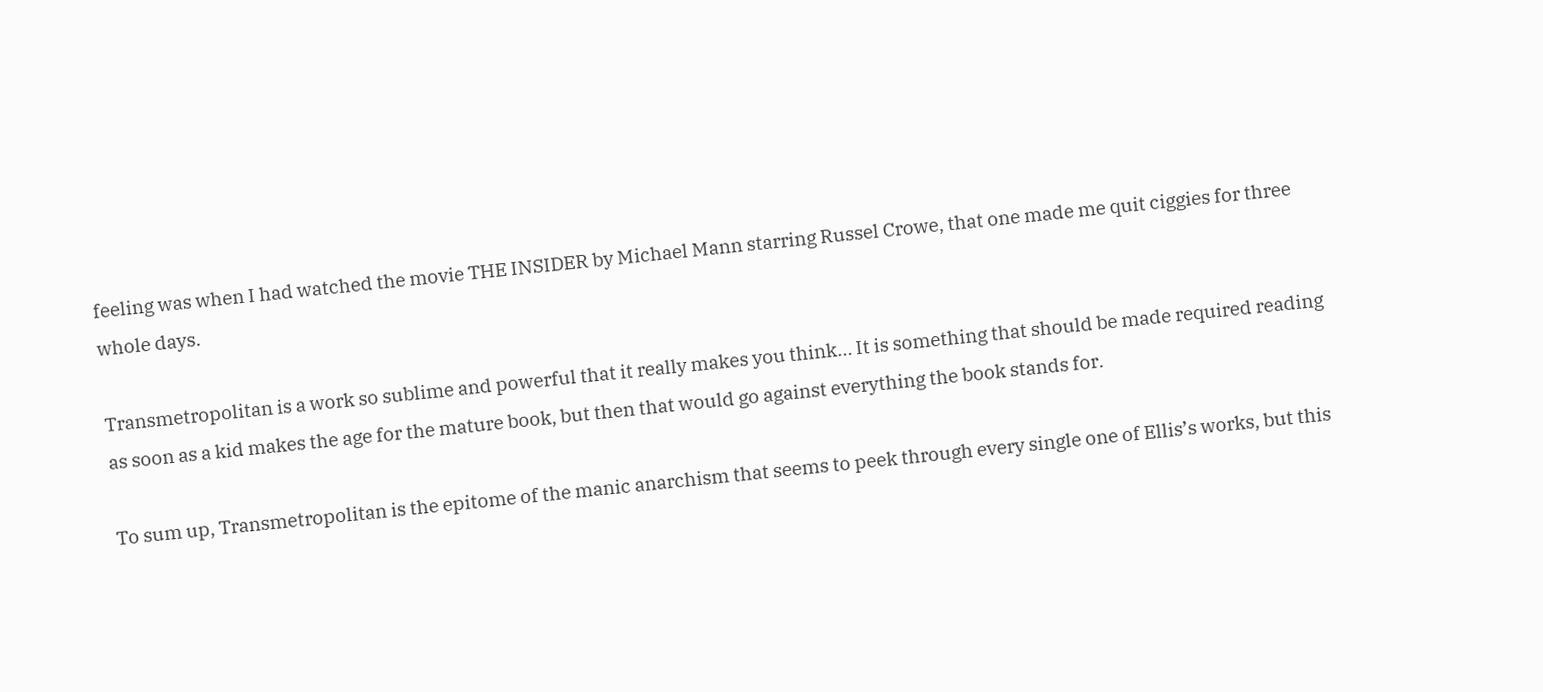feeling was when I had watched the movie THE INSIDER by Michael Mann starring Russel Crowe, that one made me quit ciggies for three whole days.

Transmetropolitan is a work so sublime and powerful that it really makes you think… It is something that should be made required reading as soon as a kid makes the age for the mature book, but then that would go against everything the book stands for.

To sum up, Transmetropolitan is the epitome of the manic anarchism that seems to peek through every single one of Ellis’s works, but this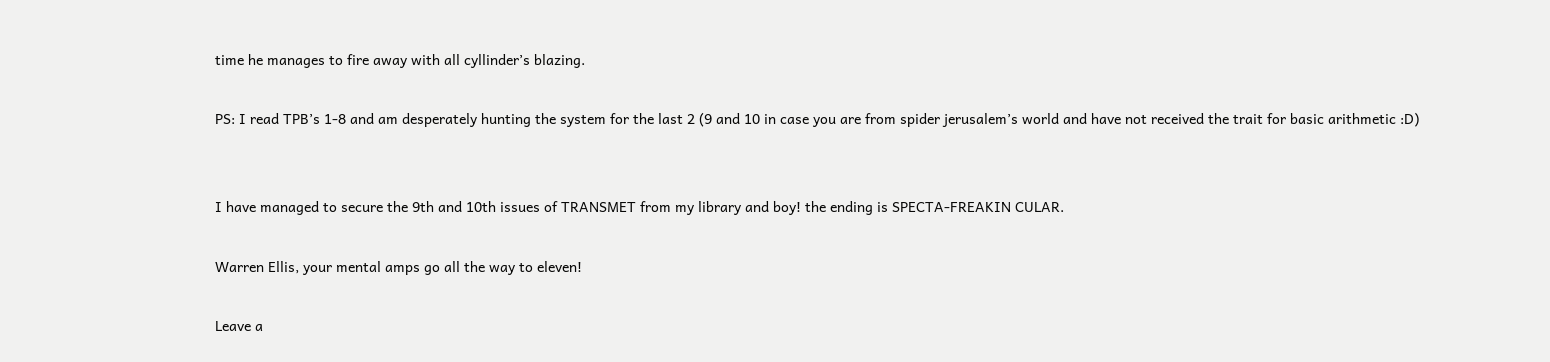time he manages to fire away with all cyllinder’s blazing.

PS: I read TPB’s 1-8 and am desperately hunting the system for the last 2 (9 and 10 in case you are from spider jerusalem’s world and have not received the trait for basic arithmetic :D)


I have managed to secure the 9th and 10th issues of TRANSMET from my library and boy! the ending is SPECTA-FREAKIN CULAR.

Warren Ellis, your mental amps go all the way to eleven!

Leave a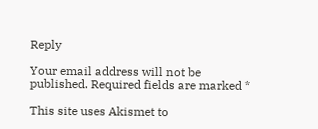Reply

Your email address will not be published. Required fields are marked *

This site uses Akismet to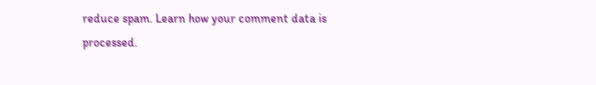reduce spam. Learn how your comment data is processed.